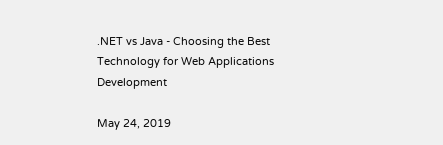.NET vs Java - Choosing the Best Technology for Web Applications Development

May 24, 2019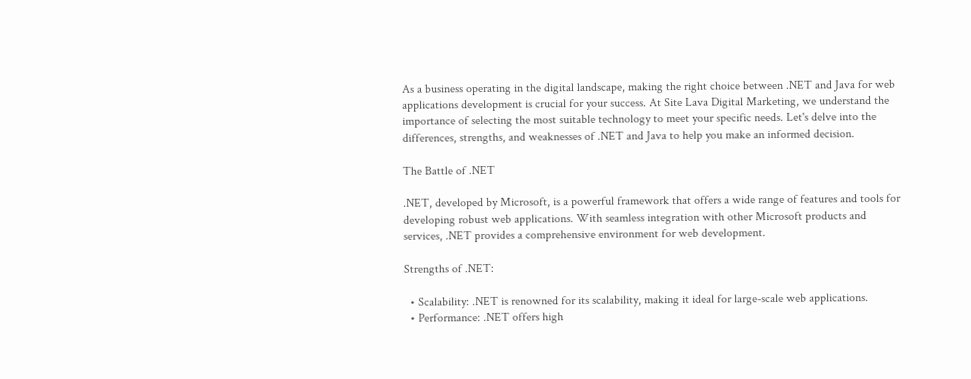As a business operating in the digital landscape, making the right choice between .NET and Java for web applications development is crucial for your success. At Site Lava Digital Marketing, we understand the importance of selecting the most suitable technology to meet your specific needs. Let's delve into the differences, strengths, and weaknesses of .NET and Java to help you make an informed decision.

The Battle of .NET

.NET, developed by Microsoft, is a powerful framework that offers a wide range of features and tools for developing robust web applications. With seamless integration with other Microsoft products and services, .NET provides a comprehensive environment for web development.

Strengths of .NET:

  • Scalability: .NET is renowned for its scalability, making it ideal for large-scale web applications.
  • Performance: .NET offers high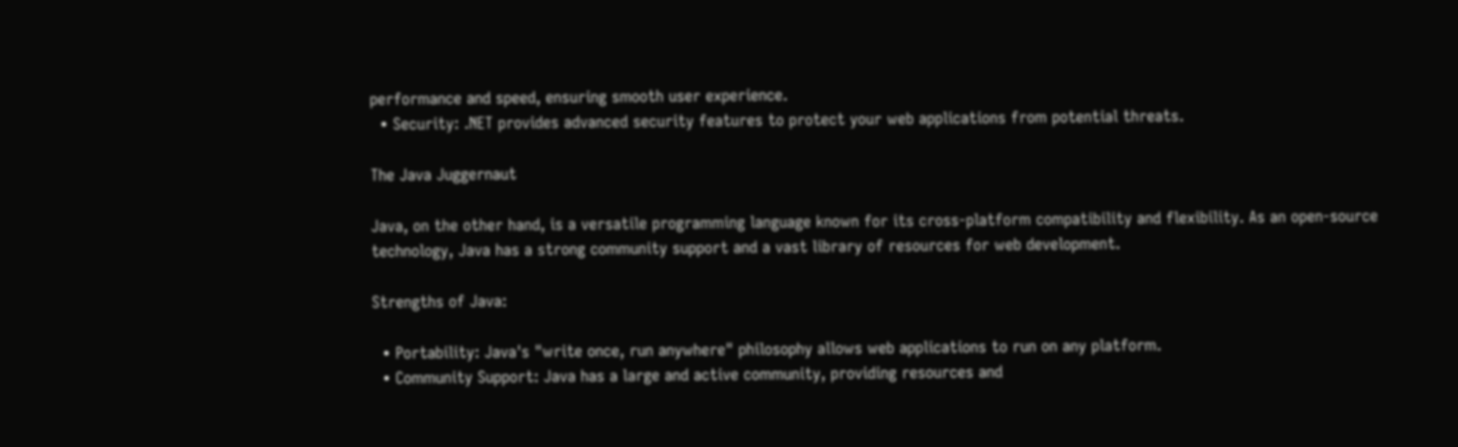performance and speed, ensuring smooth user experience.
  • Security: .NET provides advanced security features to protect your web applications from potential threats.

The Java Juggernaut

Java, on the other hand, is a versatile programming language known for its cross-platform compatibility and flexibility. As an open-source technology, Java has a strong community support and a vast library of resources for web development.

Strengths of Java:

  • Portability: Java's "write once, run anywhere" philosophy allows web applications to run on any platform.
  • Community Support: Java has a large and active community, providing resources and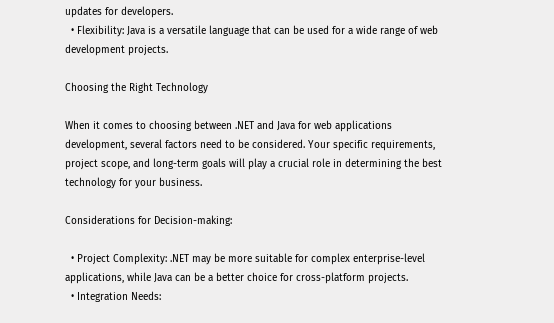updates for developers.
  • Flexibility: Java is a versatile language that can be used for a wide range of web development projects.

Choosing the Right Technology

When it comes to choosing between .NET and Java for web applications development, several factors need to be considered. Your specific requirements, project scope, and long-term goals will play a crucial role in determining the best technology for your business.

Considerations for Decision-making:

  • Project Complexity: .NET may be more suitable for complex enterprise-level applications, while Java can be a better choice for cross-platform projects.
  • Integration Needs: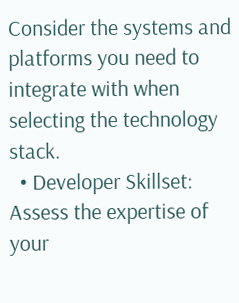Consider the systems and platforms you need to integrate with when selecting the technology stack.
  • Developer Skillset: Assess the expertise of your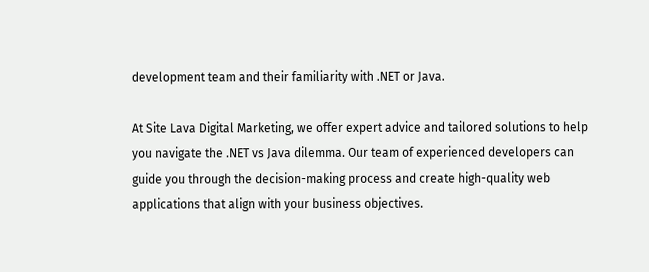development team and their familiarity with .NET or Java.

At Site Lava Digital Marketing, we offer expert advice and tailored solutions to help you navigate the .NET vs Java dilemma. Our team of experienced developers can guide you through the decision-making process and create high-quality web applications that align with your business objectives.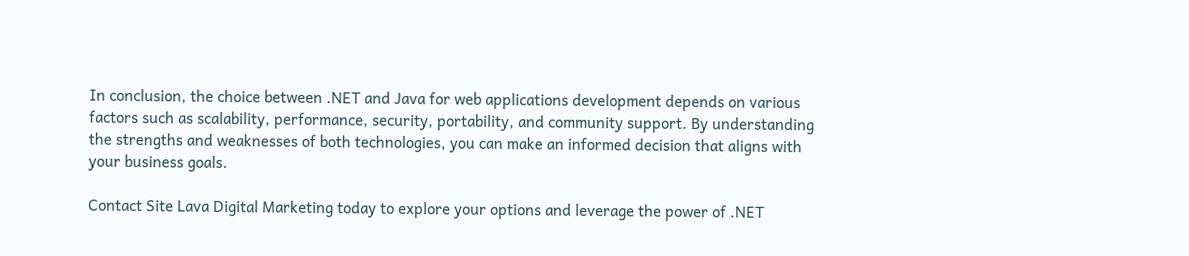In conclusion, the choice between .NET and Java for web applications development depends on various factors such as scalability, performance, security, portability, and community support. By understanding the strengths and weaknesses of both technologies, you can make an informed decision that aligns with your business goals.

Contact Site Lava Digital Marketing today to explore your options and leverage the power of .NET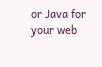or Java for your web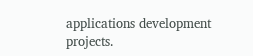applications development projects.